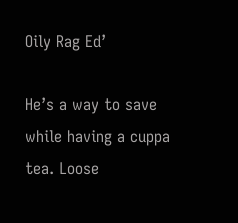Oily Rag Ed’

He’s a way to save while having a cuppa tea. Loose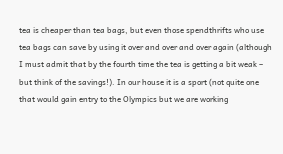tea is cheaper than tea bags, but even those spendthrifts who use tea bags can save by using it over and over and over again (although I must admit that by the fourth time the tea is getting a bit weak – but think of the savings!). In our house it is a sport (not quite one that would gain entry to the Olympics but we are working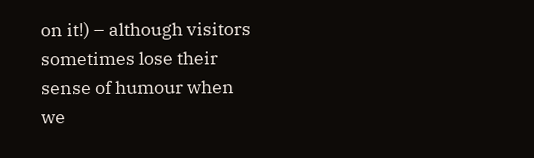on it!) – although visitors sometimes lose their sense of humour when we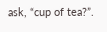ask, “cup of tea?”.